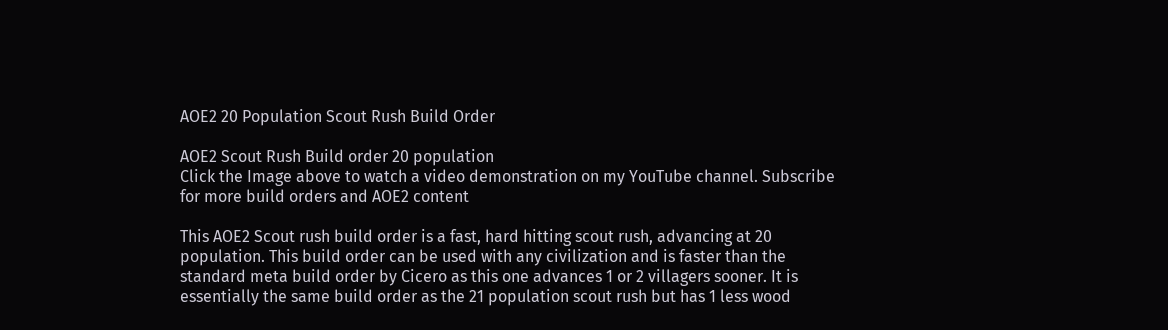AOE2 20 Population Scout Rush Build Order

AOE2 Scout Rush Build order 20 population
Click the Image above to watch a video demonstration on my YouTube channel. Subscribe for more build orders and AOE2 content

This AOE2 Scout rush build order is a fast, hard hitting scout rush, advancing at 20 population. This build order can be used with any civilization and is faster than the standard meta build order by Cicero as this one advances 1 or 2 villagers sooner. It is essentially the same build order as the 21 population scout rush but has 1 less wood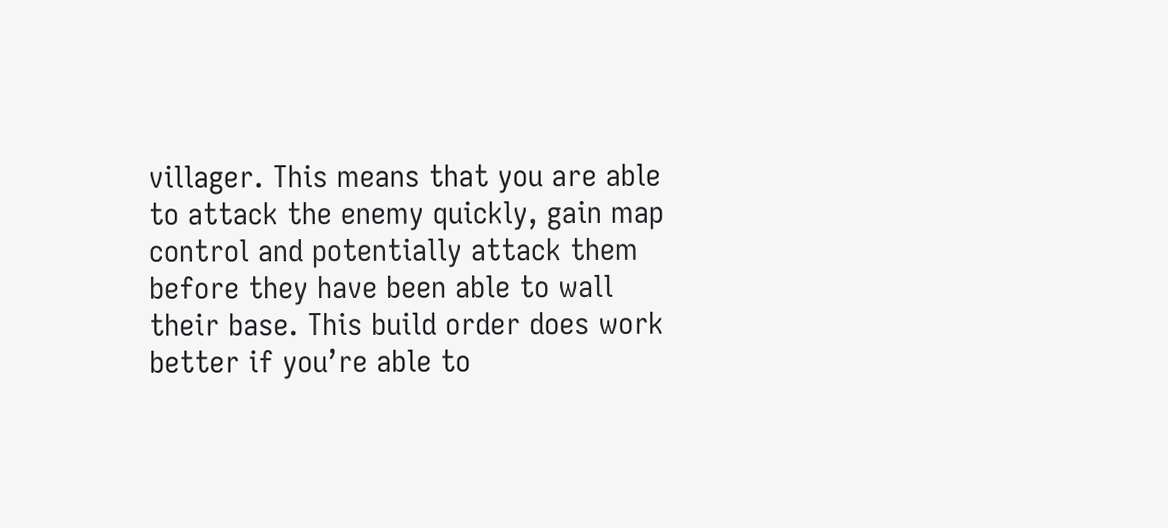villager. This means that you are able to attack the enemy quickly, gain map control and potentially attack them before they have been able to wall their base. This build order does work better if you’re able to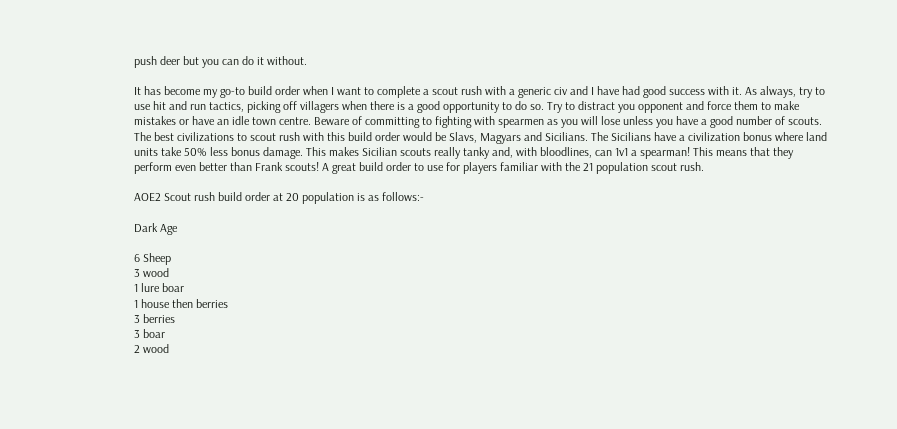push deer but you can do it without.

It has become my go-to build order when I want to complete a scout rush with a generic civ and I have had good success with it. As always, try to use hit and run tactics, picking off villagers when there is a good opportunity to do so. Try to distract you opponent and force them to make mistakes or have an idle town centre. Beware of committing to fighting with spearmen as you will lose unless you have a good number of scouts. The best civilizations to scout rush with this build order would be Slavs, Magyars and Sicilians. The Sicilians have a civilization bonus where land units take 50% less bonus damage. This makes Sicilian scouts really tanky and, with bloodlines, can 1v1 a spearman! This means that they perform even better than Frank scouts! A great build order to use for players familiar with the 21 population scout rush.

AOE2 Scout rush build order at 20 population is as follows:-

Dark Age

6 Sheep
3 wood
1 lure boar
1 house then berries
3 berries
3 boar
2 wood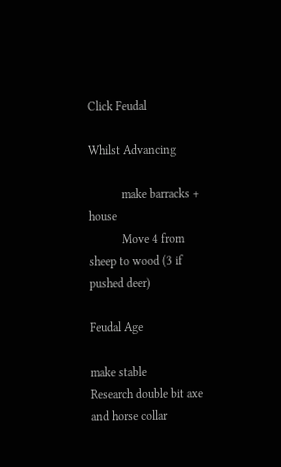Click Feudal

Whilst Advancing

           make barracks + house
           Move 4 from sheep to wood (3 if pushed deer)

Feudal Age

make stable
Research double bit axe and horse collar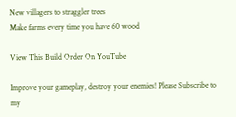New villagers to straggler trees
Make farms every time you have 60 wood

View This Build Order On YouTube

Improve your gameplay, destroy your enemies! Please Subscribe to my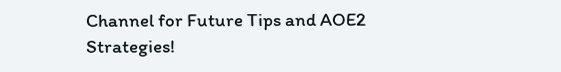Channel for Future Tips and AOE2 Strategies!